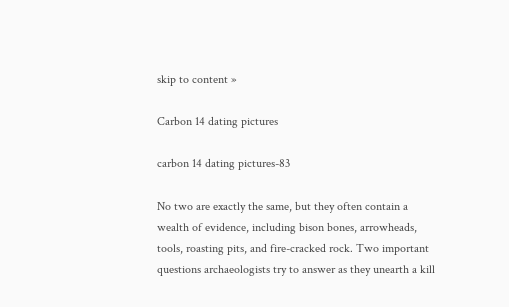skip to content »

Carbon 14 dating pictures

carbon 14 dating pictures-83

No two are exactly the same, but they often contain a wealth of evidence, including bison bones, arrowheads, tools, roasting pits, and fire-cracked rock. Two important questions archaeologists try to answer as they unearth a kill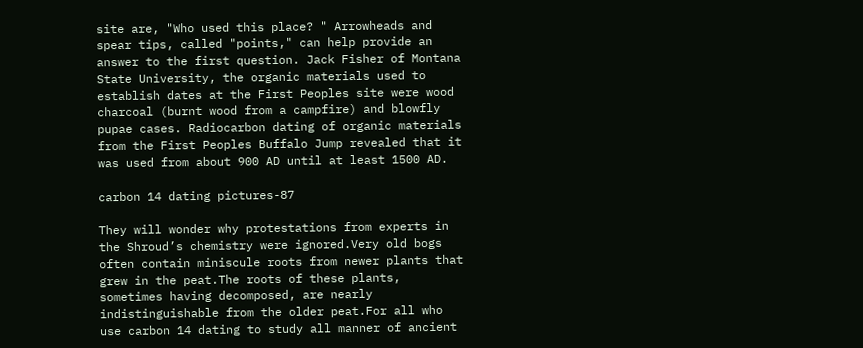site are, "Who used this place? " Arrowheads and spear tips, called "points," can help provide an answer to the first question. Jack Fisher of Montana State University, the organic materials used to establish dates at the First Peoples site were wood charcoal (burnt wood from a campfire) and blowfly pupae cases. Radiocarbon dating of organic materials from the First Peoples Buffalo Jump revealed that it was used from about 900 AD until at least 1500 AD.

carbon 14 dating pictures-87

They will wonder why protestations from experts in the Shroud’s chemistry were ignored.Very old bogs often contain miniscule roots from newer plants that grew in the peat.The roots of these plants, sometimes having decomposed, are nearly indistinguishable from the older peat.For all who use carbon 14 dating to study all manner of ancient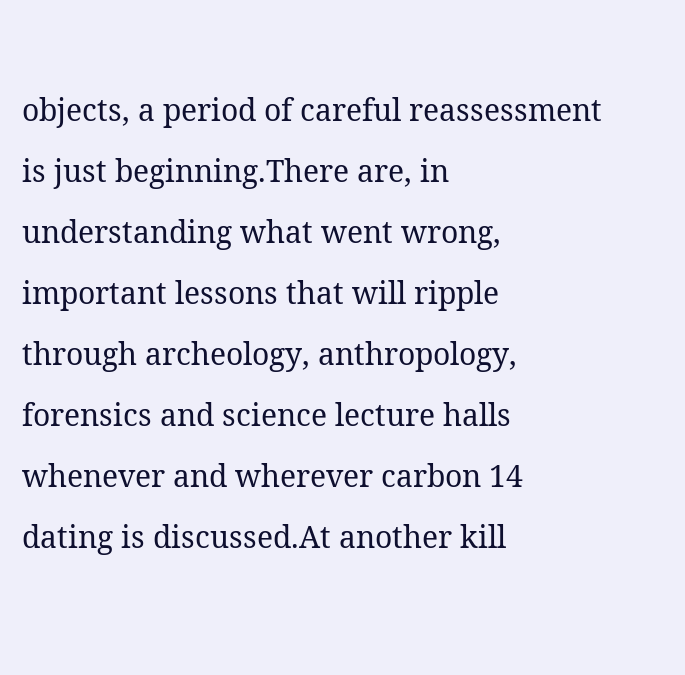objects, a period of careful reassessment is just beginning.There are, in understanding what went wrong, important lessons that will ripple through archeology, anthropology, forensics and science lecture halls whenever and wherever carbon 14 dating is discussed.At another kill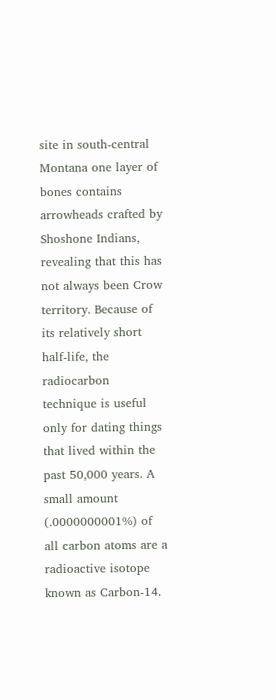site in south-central Montana one layer of bones contains arrowheads crafted by Shoshone Indians, revealing that this has not always been Crow territory. Because of its relatively short half-life, the radiocarbon technique is useful only for dating things that lived within the past 50,000 years. A small amount (.0000000001%) of all carbon atoms are a radioactive isotope known as Carbon-14.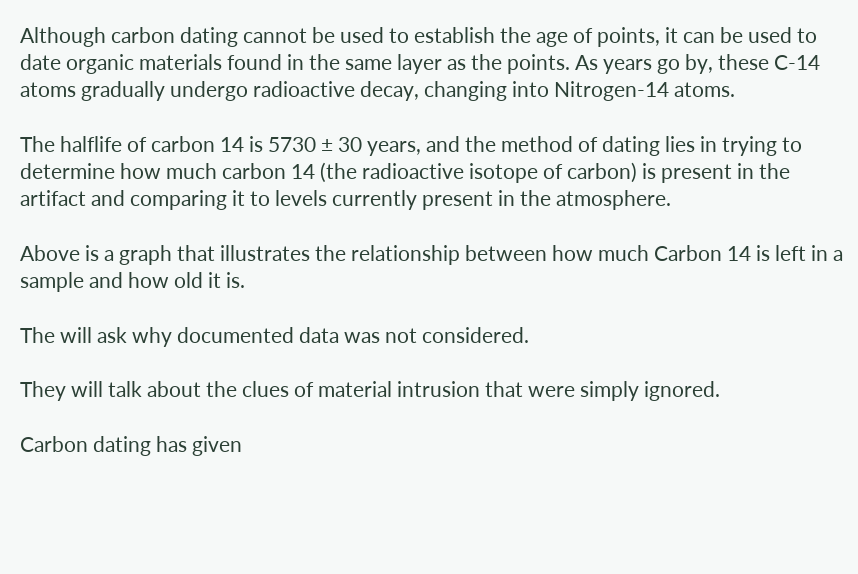Although carbon dating cannot be used to establish the age of points, it can be used to date organic materials found in the same layer as the points. As years go by, these C-14 atoms gradually undergo radioactive decay, changing into Nitrogen-14 atoms.

The halflife of carbon 14 is 5730 ± 30 years, and the method of dating lies in trying to determine how much carbon 14 (the radioactive isotope of carbon) is present in the artifact and comparing it to levels currently present in the atmosphere.

Above is a graph that illustrates the relationship between how much Carbon 14 is left in a sample and how old it is.

The will ask why documented data was not considered.

They will talk about the clues of material intrusion that were simply ignored.

Carbon dating has given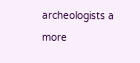archeologists a more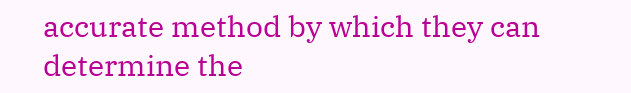accurate method by which they can determine the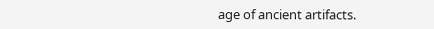age of ancient artifacts.